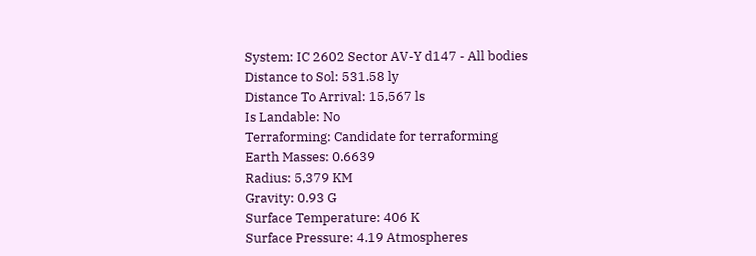System: IC 2602 Sector AV-Y d147 - All bodies
Distance to Sol: 531.58 ly
Distance To Arrival: 15,567 ls
Is Landable: No
Terraforming: Candidate for terraforming
Earth Masses: 0.6639
Radius: 5,379 KM
Gravity: 0.93 G
Surface Temperature: 406 K
Surface Pressure: 4.19 Atmospheres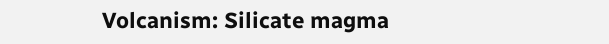Volcanism: Silicate magma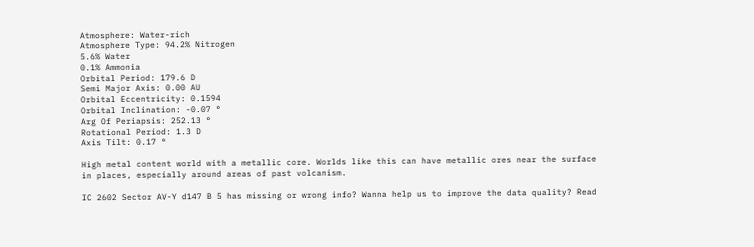Atmosphere: Water-rich
Atmosphere Type: 94.2% Nitrogen
5.6% Water
0.1% Ammonia
Orbital Period: 179.6 D
Semi Major Axis: 0.00 AU
Orbital Eccentricity: 0.1594
Orbital Inclination: -0.07 °
Arg Of Periapsis: 252.13 °
Rotational Period: 1.3 D
Axis Tilt: 0.17 °

High metal content world with a metallic core. Worlds like this can have metallic ores near the surface in places, especially around areas of past volcanism.

IC 2602 Sector AV-Y d147 B 5 has missing or wrong info? Wanna help us to improve the data quality? Read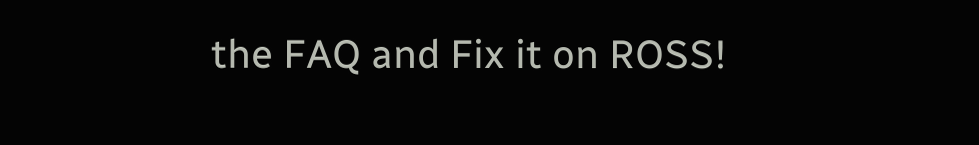the FAQ and Fix it on ROSS!